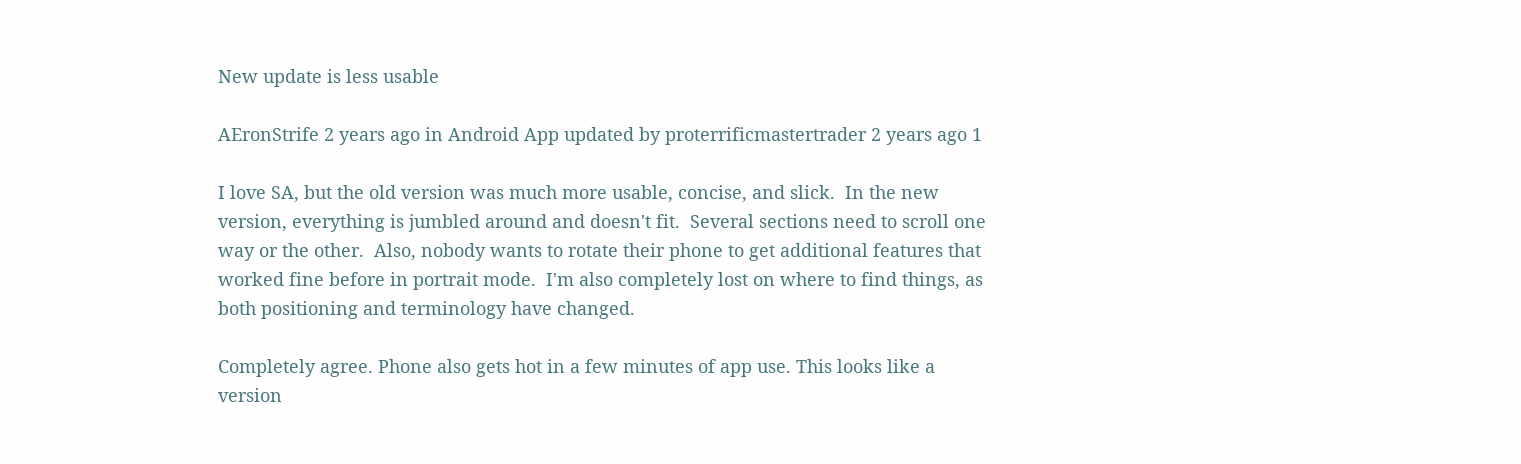New update is less usable

AEronStrife 2 years ago in Android App updated by proterrificmastertrader 2 years ago 1

I love SA, but the old version was much more usable, concise, and slick.  In the new version, everything is jumbled around and doesn't fit.  Several sections need to scroll one way or the other.  Also, nobody wants to rotate their phone to get additional features that worked fine before in portrait mode.  I'm also completely lost on where to find things, as both positioning and terminology have changed.

Completely agree. Phone also gets hot in a few minutes of app use. This looks like a version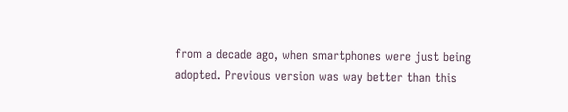from a decade ago, when smartphones were just being adopted. Previous version was way better than this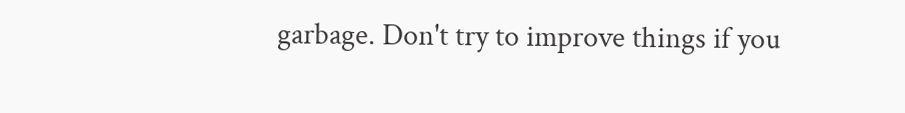garbage. Don't try to improve things if you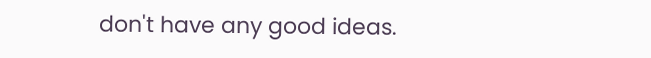don't have any good ideas.